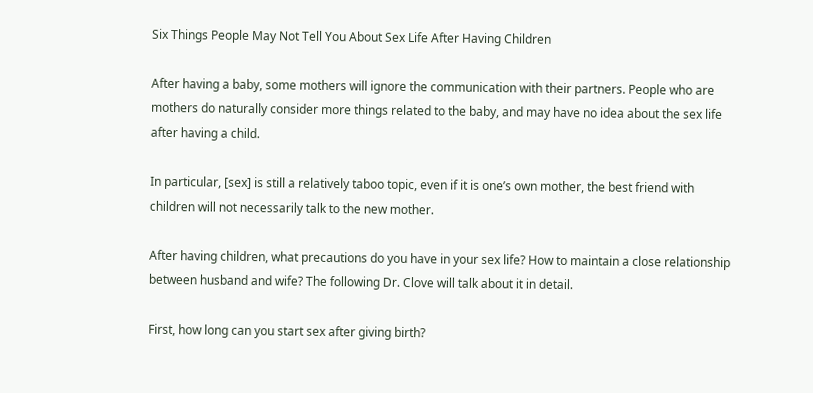Six Things People May Not Tell You About Sex Life After Having Children

After having a baby, some mothers will ignore the communication with their partners. People who are mothers do naturally consider more things related to the baby, and may have no idea about the sex life after having a child.

In particular, [sex] is still a relatively taboo topic, even if it is one’s own mother, the best friend with children will not necessarily talk to the new mother.

After having children, what precautions do you have in your sex life? How to maintain a close relationship between husband and wife? The following Dr. Clove will talk about it in detail.

First, how long can you start sex after giving birth?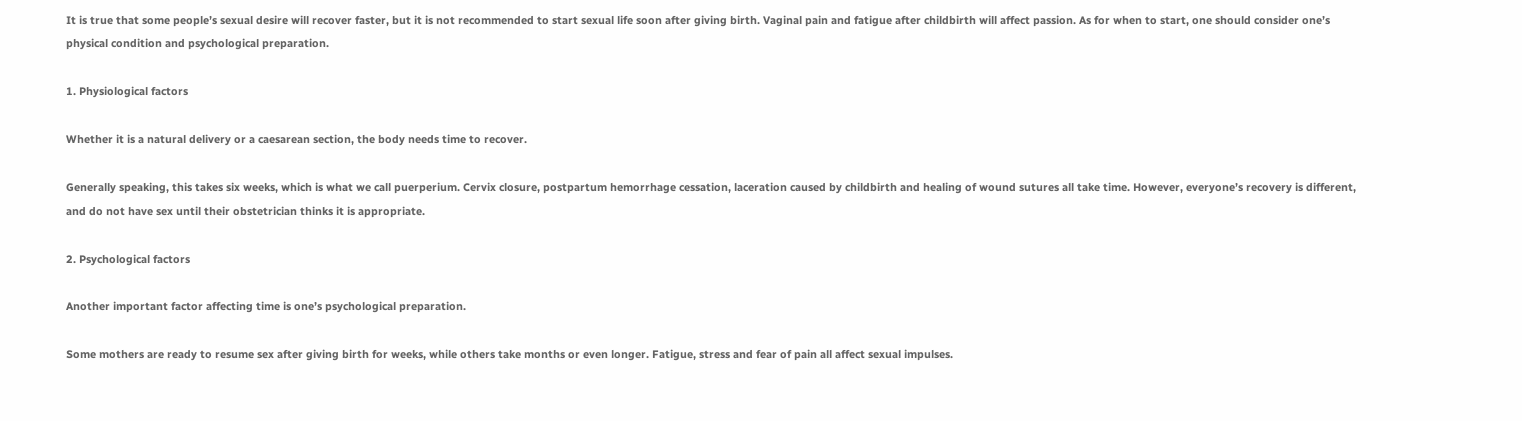It is true that some people’s sexual desire will recover faster, but it is not recommended to start sexual life soon after giving birth. Vaginal pain and fatigue after childbirth will affect passion. As for when to start, one should consider one’s physical condition and psychological preparation.

1. Physiological factors

Whether it is a natural delivery or a caesarean section, the body needs time to recover.

Generally speaking, this takes six weeks, which is what we call puerperium. Cervix closure, postpartum hemorrhage cessation, laceration caused by childbirth and healing of wound sutures all take time. However, everyone’s recovery is different, and do not have sex until their obstetrician thinks it is appropriate.

2. Psychological factors

Another important factor affecting time is one’s psychological preparation.

Some mothers are ready to resume sex after giving birth for weeks, while others take months or even longer. Fatigue, stress and fear of pain all affect sexual impulses.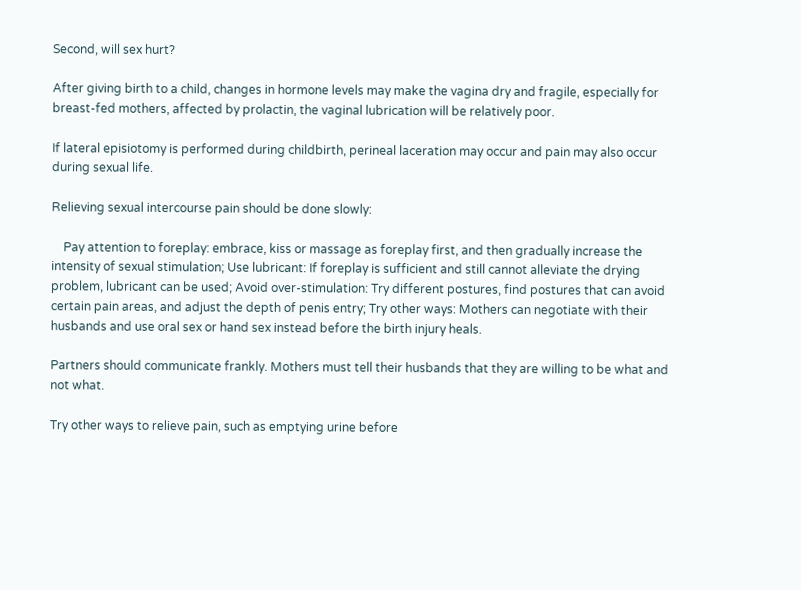Second, will sex hurt?

After giving birth to a child, changes in hormone levels may make the vagina dry and fragile, especially for breast-fed mothers, affected by prolactin, the vaginal lubrication will be relatively poor.

If lateral episiotomy is performed during childbirth, perineal laceration may occur and pain may also occur during sexual life.

Relieving sexual intercourse pain should be done slowly:

    Pay attention to foreplay: embrace, kiss or massage as foreplay first, and then gradually increase the intensity of sexual stimulation; Use lubricant: If foreplay is sufficient and still cannot alleviate the drying problem, lubricant can be used; Avoid over-stimulation: Try different postures, find postures that can avoid certain pain areas, and adjust the depth of penis entry; Try other ways: Mothers can negotiate with their husbands and use oral sex or hand sex instead before the birth injury heals.

Partners should communicate frankly. Mothers must tell their husbands that they are willing to be what and not what.

Try other ways to relieve pain, such as emptying urine before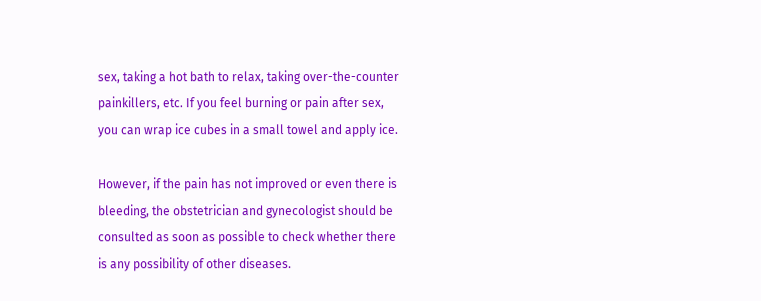sex, taking a hot bath to relax, taking over-the-counter painkillers, etc. If you feel burning or pain after sex, you can wrap ice cubes in a small towel and apply ice.

However, if the pain has not improved or even there is bleeding, the obstetrician and gynecologist should be consulted as soon as possible to check whether there is any possibility of other diseases.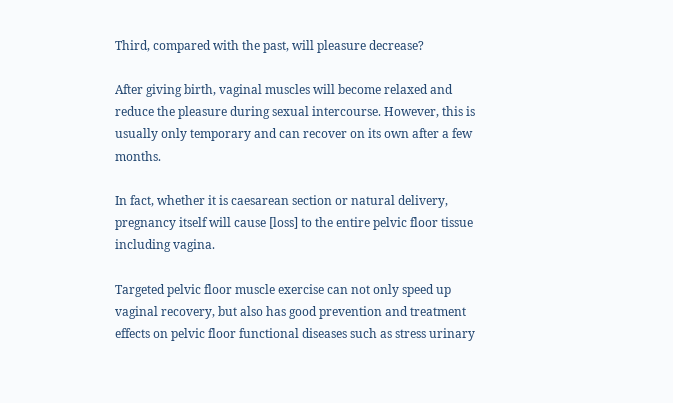Third, compared with the past, will pleasure decrease?

After giving birth, vaginal muscles will become relaxed and reduce the pleasure during sexual intercourse. However, this is usually only temporary and can recover on its own after a few months.

In fact, whether it is caesarean section or natural delivery, pregnancy itself will cause [loss] to the entire pelvic floor tissue including vagina.

Targeted pelvic floor muscle exercise can not only speed up vaginal recovery, but also has good prevention and treatment effects on pelvic floor functional diseases such as stress urinary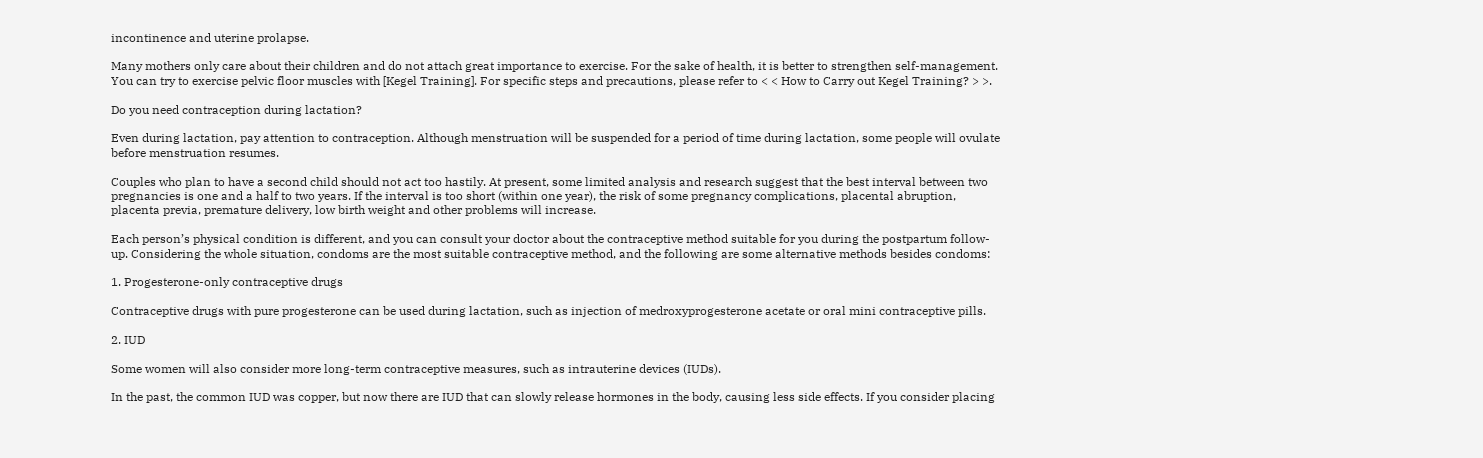incontinence and uterine prolapse.

Many mothers only care about their children and do not attach great importance to exercise. For the sake of health, it is better to strengthen self-management. You can try to exercise pelvic floor muscles with [Kegel Training]. For specific steps and precautions, please refer to < < How to Carry out Kegel Training? > >.

Do you need contraception during lactation?

Even during lactation, pay attention to contraception. Although menstruation will be suspended for a period of time during lactation, some people will ovulate before menstruation resumes.

Couples who plan to have a second child should not act too hastily. At present, some limited analysis and research suggest that the best interval between two pregnancies is one and a half to two years. If the interval is too short (within one year), the risk of some pregnancy complications, placental abruption, placenta previa, premature delivery, low birth weight and other problems will increase.

Each person’s physical condition is different, and you can consult your doctor about the contraceptive method suitable for you during the postpartum follow-up. Considering the whole situation, condoms are the most suitable contraceptive method, and the following are some alternative methods besides condoms:

1. Progesterone-only contraceptive drugs

Contraceptive drugs with pure progesterone can be used during lactation, such as injection of medroxyprogesterone acetate or oral mini contraceptive pills.

2. IUD

Some women will also consider more long-term contraceptive measures, such as intrauterine devices (IUDs).

In the past, the common IUD was copper, but now there are IUD that can slowly release hormones in the body, causing less side effects. If you consider placing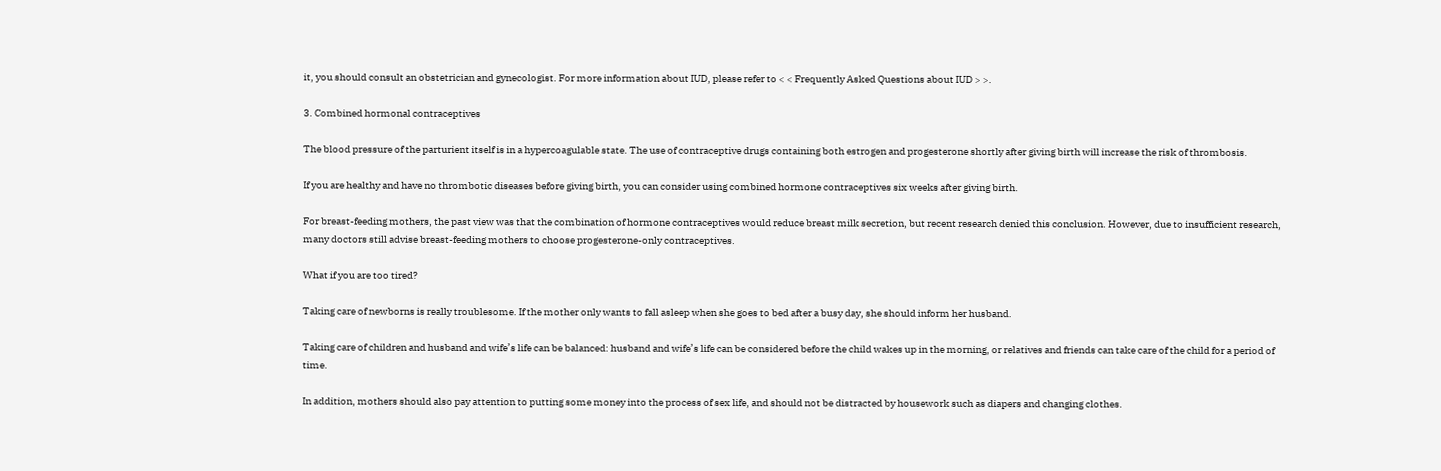it, you should consult an obstetrician and gynecologist. For more information about IUD, please refer to < < Frequently Asked Questions about IUD > >.

3. Combined hormonal contraceptives

The blood pressure of the parturient itself is in a hypercoagulable state. The use of contraceptive drugs containing both estrogen and progesterone shortly after giving birth will increase the risk of thrombosis.

If you are healthy and have no thrombotic diseases before giving birth, you can consider using combined hormone contraceptives six weeks after giving birth.

For breast-feeding mothers, the past view was that the combination of hormone contraceptives would reduce breast milk secretion, but recent research denied this conclusion. However, due to insufficient research, many doctors still advise breast-feeding mothers to choose progesterone-only contraceptives.

What if you are too tired?

Taking care of newborns is really troublesome. If the mother only wants to fall asleep when she goes to bed after a busy day, she should inform her husband.

Taking care of children and husband and wife’s life can be balanced: husband and wife’s life can be considered before the child wakes up in the morning, or relatives and friends can take care of the child for a period of time.

In addition, mothers should also pay attention to putting some money into the process of sex life, and should not be distracted by housework such as diapers and changing clothes.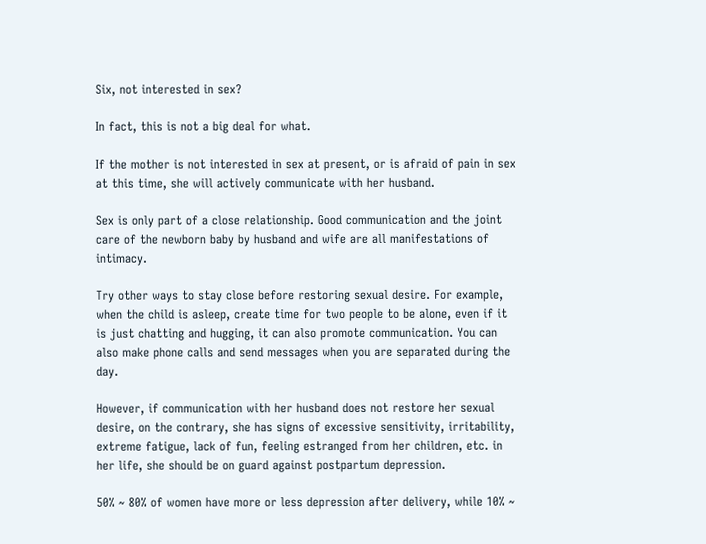Six, not interested in sex?

In fact, this is not a big deal for what.

If the mother is not interested in sex at present, or is afraid of pain in sex at this time, she will actively communicate with her husband.

Sex is only part of a close relationship. Good communication and the joint care of the newborn baby by husband and wife are all manifestations of intimacy.

Try other ways to stay close before restoring sexual desire. For example, when the child is asleep, create time for two people to be alone, even if it is just chatting and hugging, it can also promote communication. You can also make phone calls and send messages when you are separated during the day.

However, if communication with her husband does not restore her sexual desire, on the contrary, she has signs of excessive sensitivity, irritability, extreme fatigue, lack of fun, feeling estranged from her children, etc. in her life, she should be on guard against postpartum depression.

50% ~ 80% of women have more or less depression after delivery, while 10% ~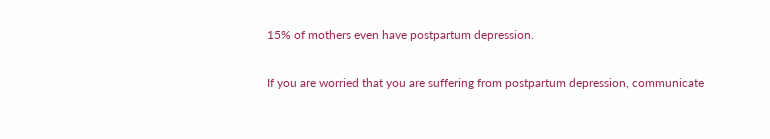15% of mothers even have postpartum depression.

If you are worried that you are suffering from postpartum depression, communicate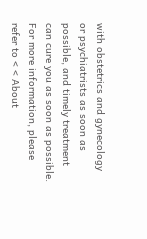with obstetrics and gynecology or psychiatrists as soon as possible, and timely treatment can cure you as soon as possible. For more information, please refer to < < About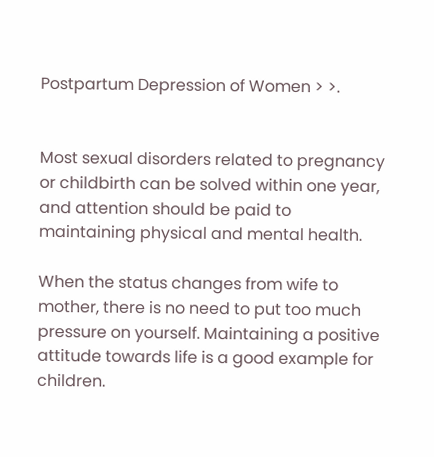Postpartum Depression of Women > >.


Most sexual disorders related to pregnancy or childbirth can be solved within one year, and attention should be paid to maintaining physical and mental health.

When the status changes from wife to mother, there is no need to put too much pressure on yourself. Maintaining a positive attitude towards life is a good example for children.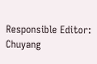Responsible Editor: Chuyang